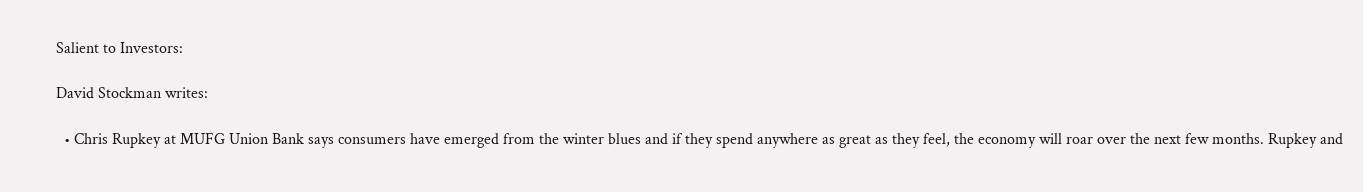Salient to Investors:

David Stockman writes:

  • Chris Rupkey at MUFG Union Bank says consumers have emerged from the winter blues and if they spend anywhere as great as they feel, the economy will roar over the next few months. Rupkey and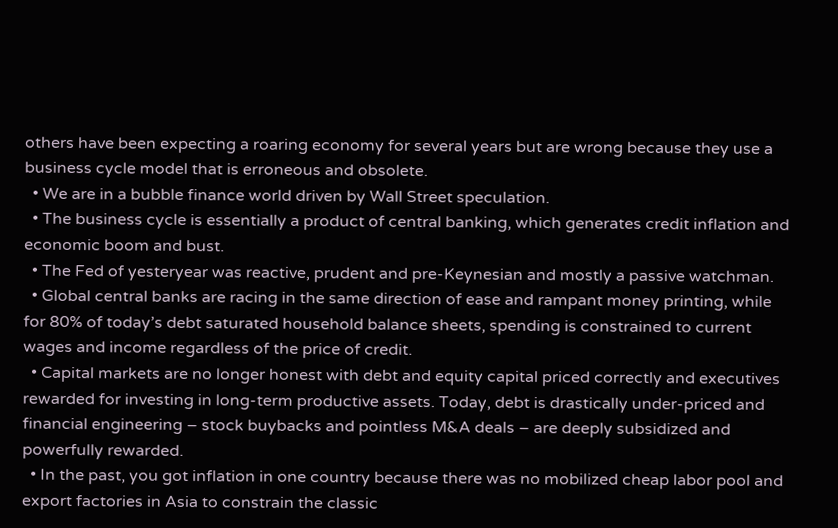others have been expecting a roaring economy for several years but are wrong because they use a business cycle model that is erroneous and obsolete.
  • We are in a bubble finance world driven by Wall Street speculation.
  • The business cycle is essentially a product of central banking, which generates credit inflation and economic boom and bust.
  • The Fed of yesteryear was reactive, prudent and pre-Keynesian and mostly a passive watchman.
  • Global central banks are racing in the same direction of ease and rampant money printing, while for 80% of today’s debt saturated household balance sheets, spending is constrained to current wages and income regardless of the price of credit.
  • Capital markets are no longer honest with debt and equity capital priced correctly and executives rewarded for investing in long-term productive assets. Today, debt is drastically under-priced and financial engineering – stock buybacks and pointless M&A deals – are deeply subsidized and powerfully rewarded.
  • In the past, you got inflation in one country because there was no mobilized cheap labor pool and export factories in Asia to constrain the classic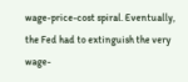wage-price-cost spiral. Eventually, the Fed had to extinguish the very wage-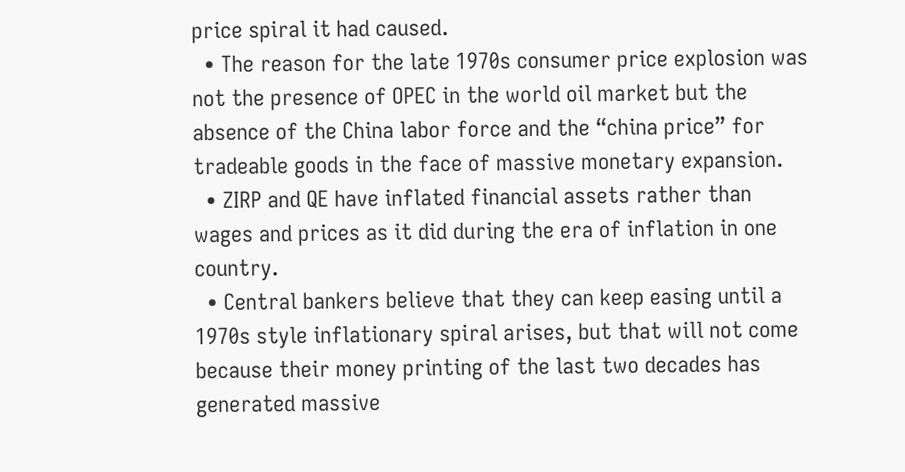price spiral it had caused.
  • The reason for the late 1970s consumer price explosion was not the presence of OPEC in the world oil market but the absence of the China labor force and the “china price” for tradeable goods in the face of massive monetary expansion.
  • ZIRP and QE have inflated financial assets rather than wages and prices as it did during the era of inflation in one country.
  • Central bankers believe that they can keep easing until a 1970s style inflationary spiral arises, but that will not come because their money printing of the last two decades has generated massive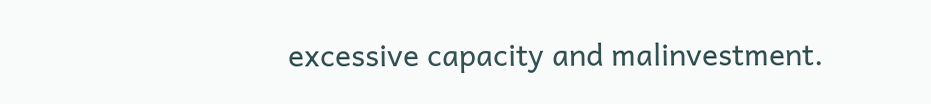excessive capacity and malinvestment.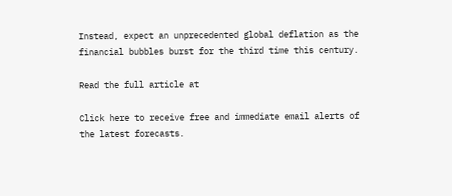Instead, expect an unprecedented global deflation as the financial bubbles burst for the third time this century.

Read the full article at

Click here to receive free and immediate email alerts of the latest forecasts.